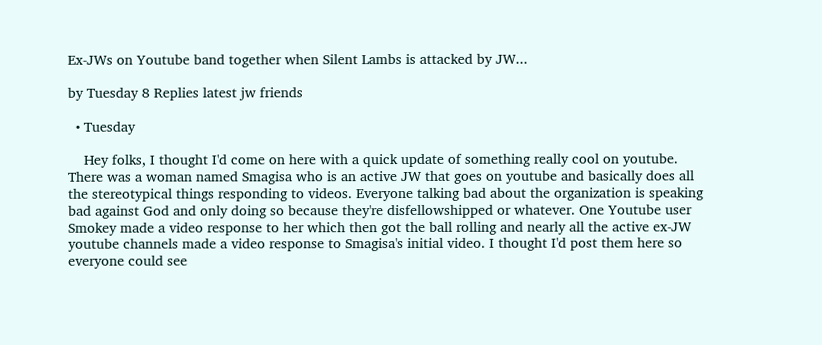Ex-JWs on Youtube band together when Silent Lambs is attacked by JW...

by Tuesday 8 Replies latest jw friends

  • Tuesday

    Hey folks, I thought I'd come on here with a quick update of something really cool on youtube. There was a woman named Smagisa who is an active JW that goes on youtube and basically does all the stereotypical things responding to videos. Everyone talking bad about the organization is speaking bad against God and only doing so because they're disfellowshipped or whatever. One Youtube user Smokey made a video response to her which then got the ball rolling and nearly all the active ex-JW youtube channels made a video response to Smagisa's initial video. I thought I'd post them here so everyone could see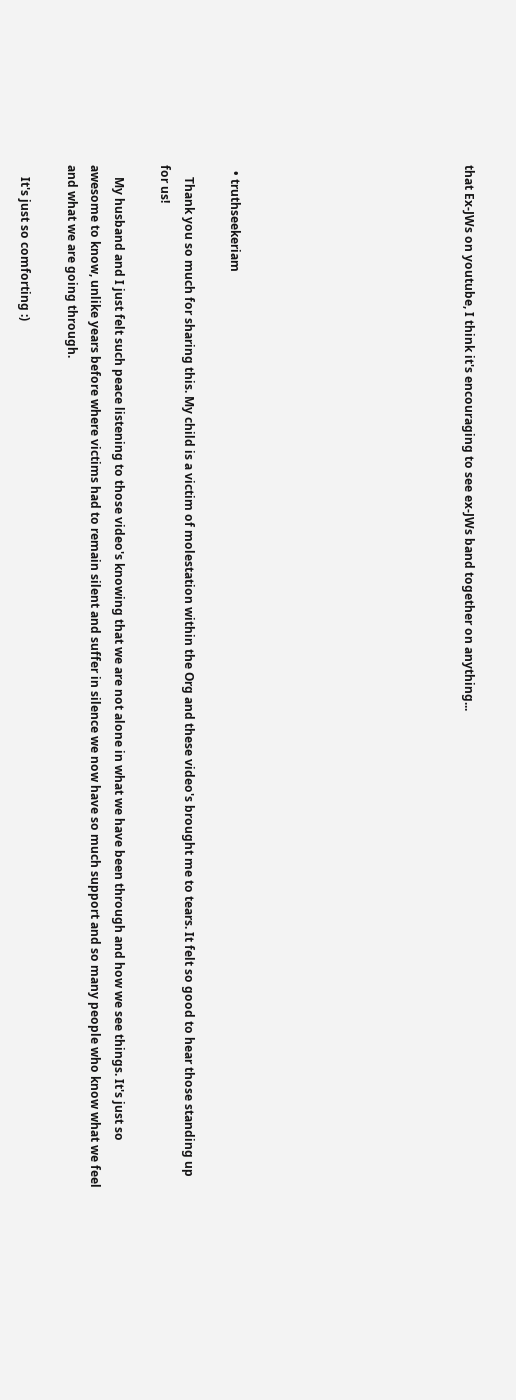that Ex-JWs on youtube, I think it's encouraging to see ex-JWs band together on anything...









  • truthseekeriam

    Thank you so much for sharing this. My child is a victim of molestation within the Org and these video's brought me to tears. It felt so good to hear those standing up for us!

    My husband and I just felt such peace listening to those video's knowing that we are not alone in what we have been through and how we see things. It's just so awesome to know, unlike years before where victims had to remain silent and suffer in silence we now have so much support and so many people who know what we feel and what we are going through.

    It's just so comforting :)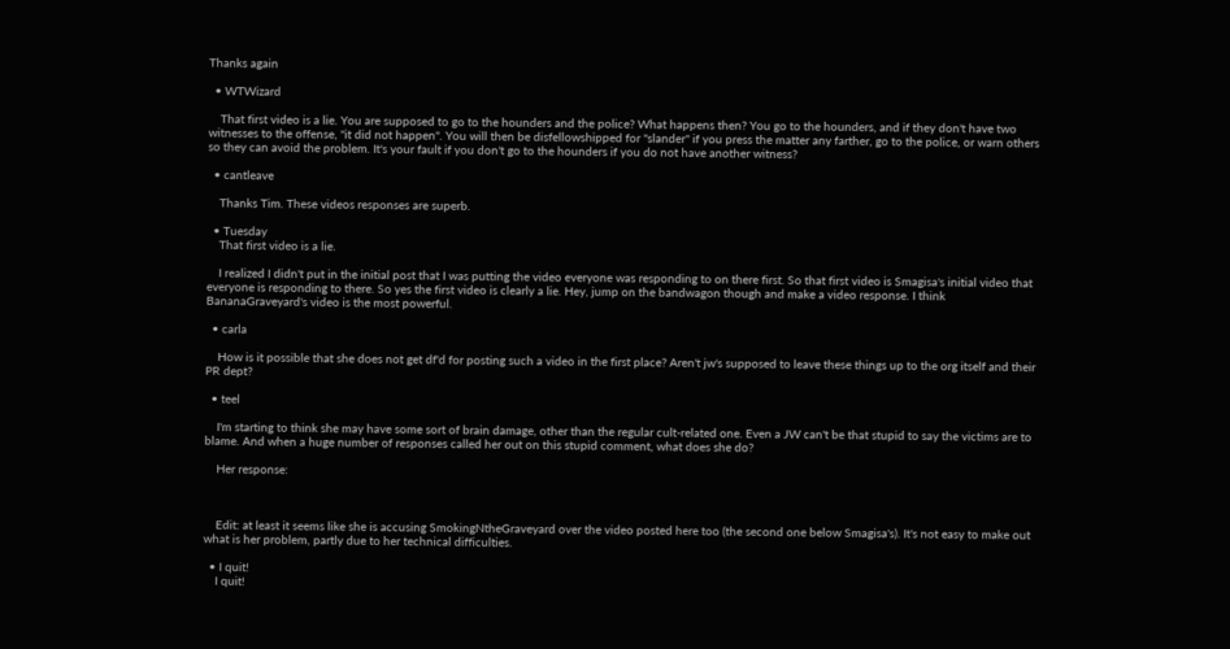Thanks again

  • WTWizard

    That first video is a lie. You are supposed to go to the hounders and the police? What happens then? You go to the hounders, and if they don't have two witnesses to the offense, "it did not happen". You will then be disfellowshipped for "slander" if you press the matter any farther, go to the police, or warn others so they can avoid the problem. It's your fault if you don't go to the hounders if you do not have another witness?

  • cantleave

    Thanks Tim. These videos responses are superb.

  • Tuesday
    That first video is a lie.

    I realized I didn't put in the initial post that I was putting the video everyone was responding to on there first. So that first video is Smagisa's initial video that everyone is responding to there. So yes the first video is clearly a lie. Hey, jump on the bandwagon though and make a video response. I think BananaGraveyard's video is the most powerful.

  • carla

    How is it possible that she does not get df'd for posting such a video in the first place? Aren't jw's supposed to leave these things up to the org itself and their PR dept?

  • teel

    I'm starting to think she may have some sort of brain damage, other than the regular cult-related one. Even a JW can't be that stupid to say the victims are to blame. And when a huge number of responses called her out on this stupid comment, what does she do?

    Her response:



    Edit: at least it seems like she is accusing SmokingNtheGraveyard over the video posted here too (the second one below Smagisa's). It's not easy to make out what is her problem, partly due to her technical difficulties.

  • I quit!
    I quit!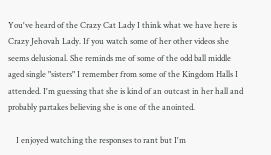You've heard of the Crazy Cat Lady I think what we have here is Crazy Jehovah Lady. If you watch some of her other videos she seems delusional. She reminds me of some of the odd ball middle aged single "sisters" I remember from some of the Kingdom Halls I attended. I'm guessing that she is kind of an outcast in her hall and probably partakes believing she is one of the anointed.

    I enjoyed watching the responses to rant but I'm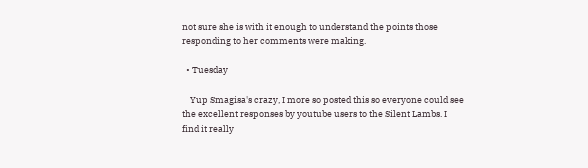not sure she is with it enough to understand the points those responding to her comments were making.

  • Tuesday

    Yup Smagisa's crazy, I more so posted this so everyone could see the excellent responses by youtube users to the Silent Lambs. I find it really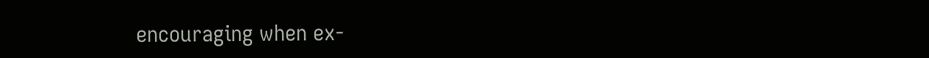encouraging when ex-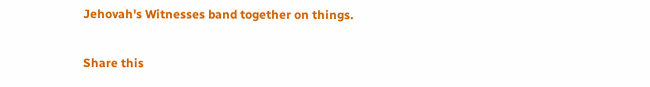Jehovah's Witnesses band together on things.

Share this